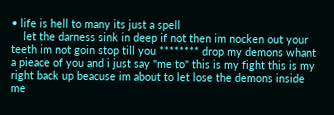• life is hell to many its just a spell
    let the darness sink in deep if not then im nocken out your teeth im not goin stop till you ******** drop my demons whant a pieace of you and i just say "me to" this is my fight this is my right back up beacuse im about to let lose the demons inside me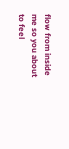flow from inside me so you about to feel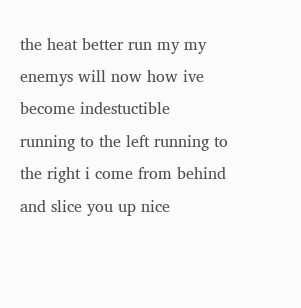the heat better run my my enemys will now how ive become indestuctible running to the left running to the right i come from behind and slice you up nice